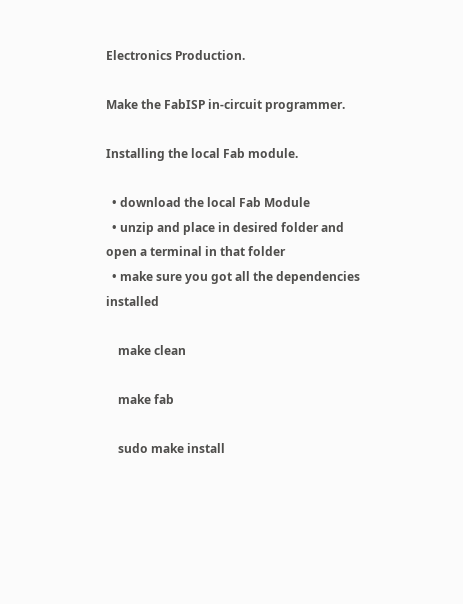Electronics Production.

Make the FabISP in-circuit programmer.

Installing the local Fab module.

  • download the local Fab Module
  • unzip and place in desired folder and open a terminal in that folder
  • make sure you got all the dependencies installed

    make clean

    make fab

    sudo make install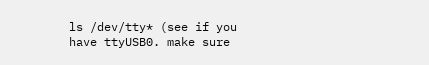ls /dev/tty* (see if you have ttyUSB0. make sure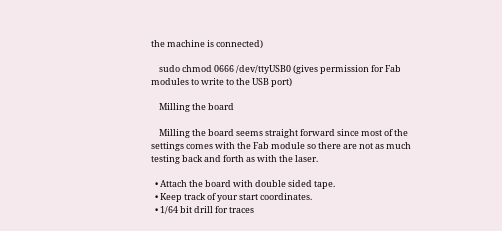the machine is connected)

    sudo chmod 0666 /dev/ttyUSB0 (gives permission for Fab modules to write to the USB port)

    Milling the board

    Milling the board seems straight forward since most of the settings comes with the Fab module so there are not as much testing back and forth as with the laser.

  • Attach the board with double sided tape.
  • Keep track of your start coordinates.
  • 1/64 bit drill for traces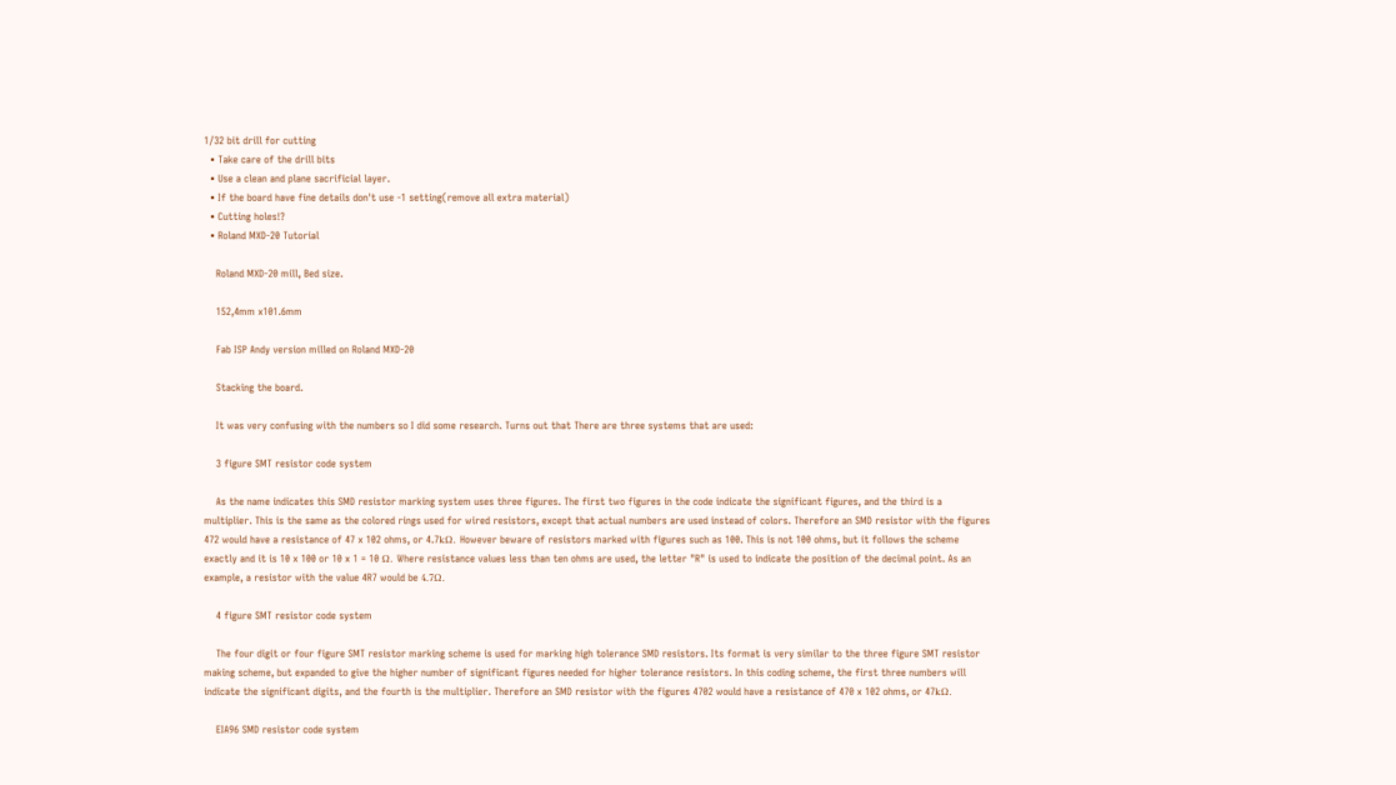1/32 bit drill for cutting
  • Take care of the drill bits
  • Use a clean and plane sacrificial layer.
  • If the board have fine details don't use -1 setting(remove all extra material)
  • Cutting holes!?
  • Roland MXD-20 Tutorial

    Roland MXD-20 mill, Bed size.

    152,4mm x101.6mm

    Fab ISP Andy version milled on Roland MXD-20

    Stacking the board.

    It was very confusing with the numbers so I did some research. Turns out that There are three systems that are used:

    3 figure SMT resistor code system

    As the name indicates this SMD resistor marking system uses three figures. The first two figures in the code indicate the significant figures, and the third is a multiplier. This is the same as the colored rings used for wired resistors, except that actual numbers are used instead of colors. Therefore an SMD resistor with the figures 472 would have a resistance of 47 x 102 ohms, or 4.7kΩ. However beware of resistors marked with figures such as 100. This is not 100 ohms, but it follows the scheme exactly and it is 10 x 100 or 10 x 1 = 10 Ω. Where resistance values less than ten ohms are used, the letter "R" is used to indicate the position of the decimal point. As an example, a resistor with the value 4R7 would be 4.7Ω.

    4 figure SMT resistor code system

    The four digit or four figure SMT resistor marking scheme is used for marking high tolerance SMD resistors. Its format is very similar to the three figure SMT resistor making scheme, but expanded to give the higher number of significant figures needed for higher tolerance resistors. In this coding scheme, the first three numbers will indicate the significant digits, and the fourth is the multiplier. Therefore an SMD resistor with the figures 4702 would have a resistance of 470 x 102 ohms, or 47kΩ.

    EIA96 SMD resistor code system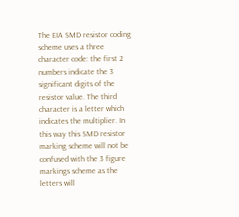The EIA SMD resistor coding scheme uses a three character code: the first 2 numbers indicate the 3 significant digits of the resistor value. The third character is a letter which indicates the multiplier. In this way this SMD resistor marking scheme will not be confused with the 3 figure markings scheme as the letters will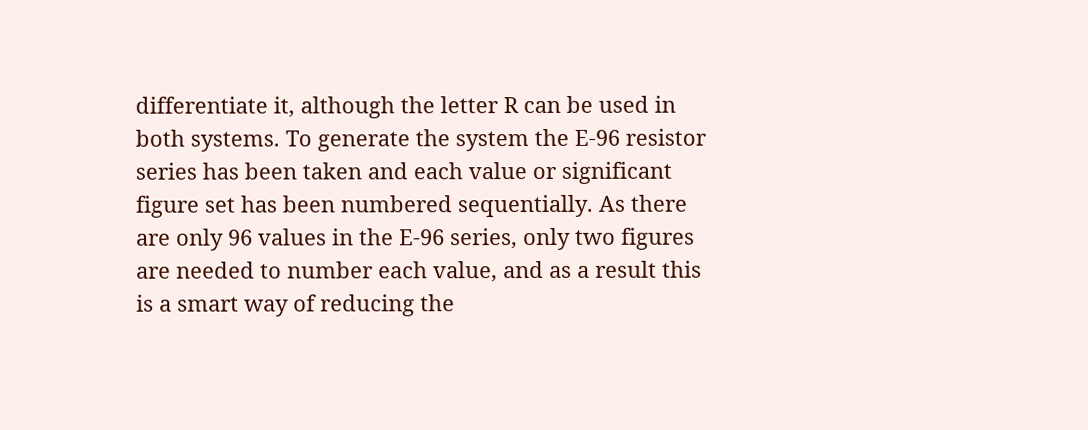differentiate it, although the letter R can be used in both systems. To generate the system the E-96 resistor series has been taken and each value or significant figure set has been numbered sequentially. As there are only 96 values in the E-96 series, only two figures are needed to number each value, and as a result this is a smart way of reducing the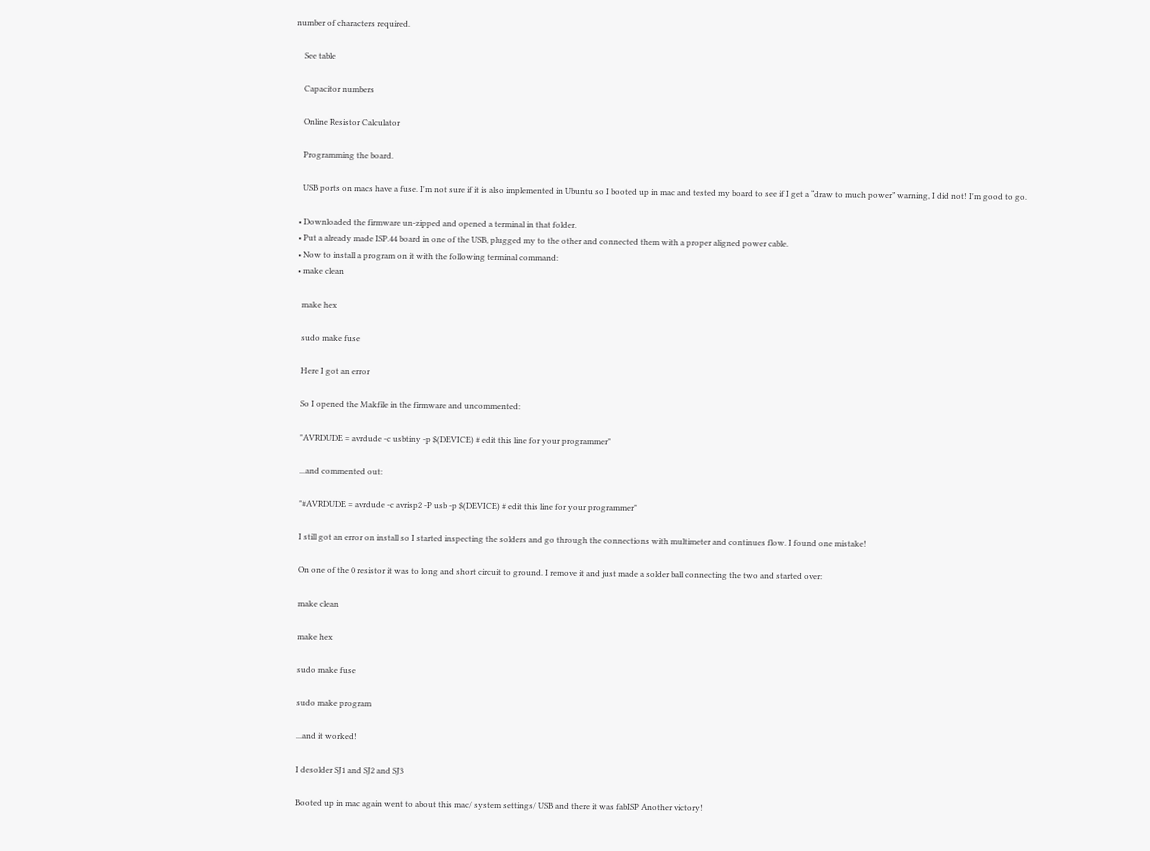number of characters required.

    See table

    Capacitor numbers

    Online Resistor Calculator

    Programming the board.

    USB ports on macs have a fuse. I'm not sure if it is also implemented in Ubuntu so I booted up in mac and tested my board to see if I get a “draw to much power” warning, I did not! I'm good to go.

  • Downloaded the firmware un-zipped and opened a terminal in that folder.
  • Put a already made ISP.44 board in one of the USB, plugged my to the other and connected them with a proper aligned power cable.
  • Now to install a program on it with the following terminal command:
  • make clean

    make hex

    sudo make fuse

    Here I got an error

    So I opened the Makfile in the firmware and uncommented:

    "AVRDUDE = avrdude -c usbtiny -p $(DEVICE) # edit this line for your programmer"

    ...and commented out:

    "#AVRDUDE = avrdude -c avrisp2 -P usb -p $(DEVICE) # edit this line for your programmer"

    I still got an error on install so I started inspecting the solders and go through the connections with multimeter and continues flow. I found one mistake!

    On one of the 0 resistor it was to long and short circuit to ground. I remove it and just made a solder ball connecting the two and started over:

    make clean

    make hex

    sudo make fuse

    sudo make program

    ...and it worked!

    I desolder SJ1 and SJ2 and SJ3

    Booted up in mac again went to about this mac/ system settings/ USB and there it was fabISP Another victory!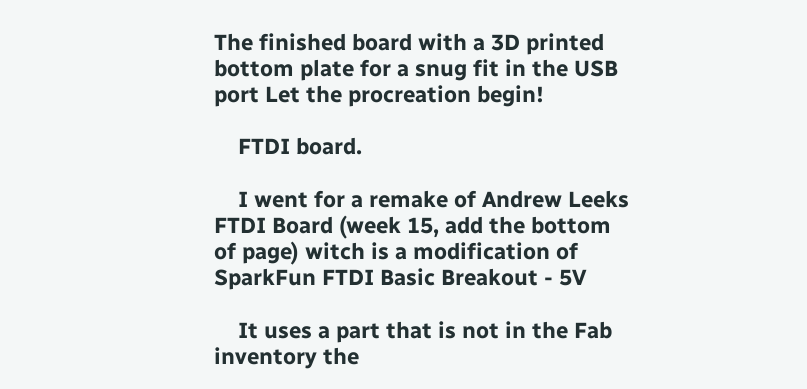The finished board with a 3D printed bottom plate for a snug fit in the USB port Let the procreation begin!

    FTDI board.

    I went for a remake of Andrew Leeks FTDI Board (week 15, add the bottom of page) witch is a modification of SparkFun FTDI Basic Breakout - 5V

    It uses a part that is not in the Fab inventory the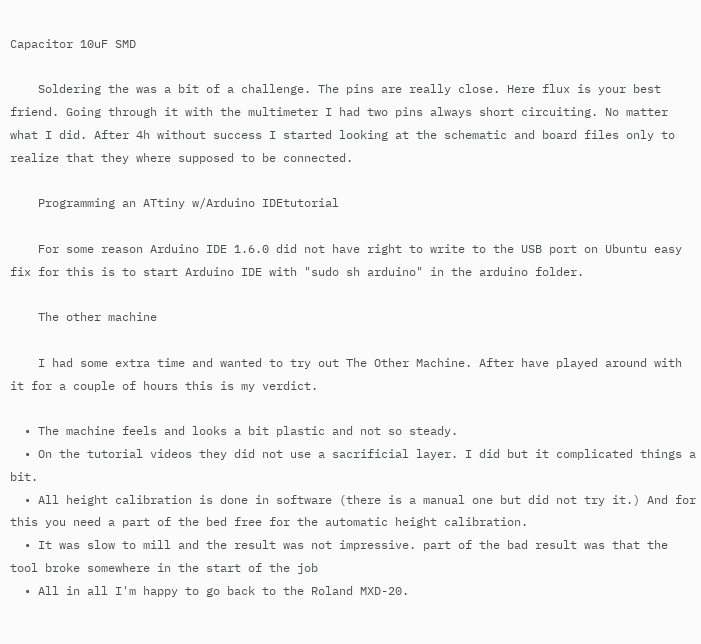Capacitor 10uF SMD

    Soldering the was a bit of a challenge. The pins are really close. Here flux is your best friend. Going through it with the multimeter I had two pins always short circuiting. No matter what I did. After 4h without success I started looking at the schematic and board files only to realize that they where supposed to be connected.

    Programming an ATtiny w/Arduino IDEtutorial

    For some reason Arduino IDE 1.6.0 did not have right to write to the USB port on Ubuntu easy fix for this is to start Arduino IDE with "sudo sh arduino" in the arduino folder.

    The other machine

    I had some extra time and wanted to try out The Other Machine. After have played around with it for a couple of hours this is my verdict.

  • The machine feels and looks a bit plastic and not so steady.
  • On the tutorial videos they did not use a sacrificial layer. I did but it complicated things a bit.
  • All height calibration is done in software (there is a manual one but did not try it.) And for this you need a part of the bed free for the automatic height calibration.
  • It was slow to mill and the result was not impressive. part of the bad result was that the tool broke somewhere in the start of the job
  • All in all I'm happy to go back to the Roland MXD-20.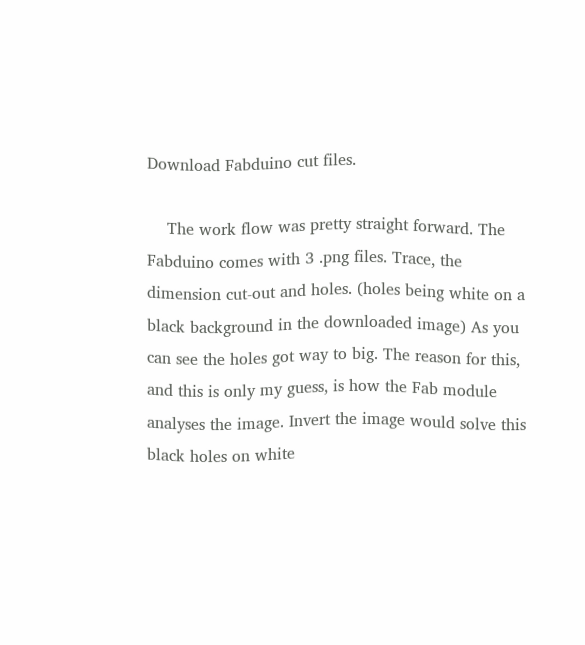Download Fabduino cut files.

    The work flow was pretty straight forward. The Fabduino comes with 3 .png files. Trace, the dimension cut-out and holes. (holes being white on a black background in the downloaded image) As you can see the holes got way to big. The reason for this, and this is only my guess, is how the Fab module analyses the image. Invert the image would solve this black holes on white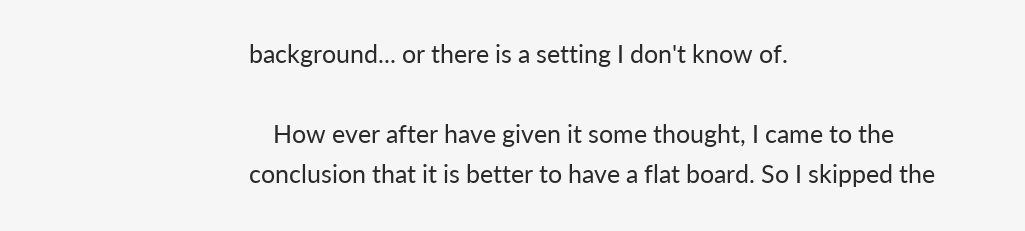background... or there is a setting I don't know of.

    How ever after have given it some thought, I came to the conclusion that it is better to have a flat board. So I skipped the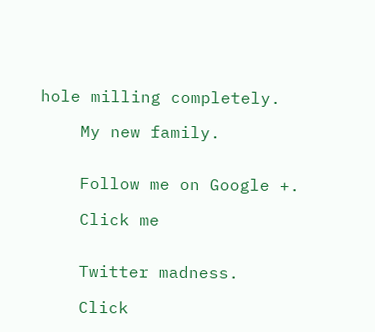hole milling completely.

    My new family.


    Follow me on Google +.

    Click me


    Twitter madness.

    Click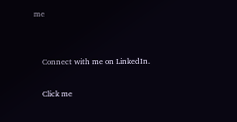me


    Connect with me on LinkedIn.

    Click me